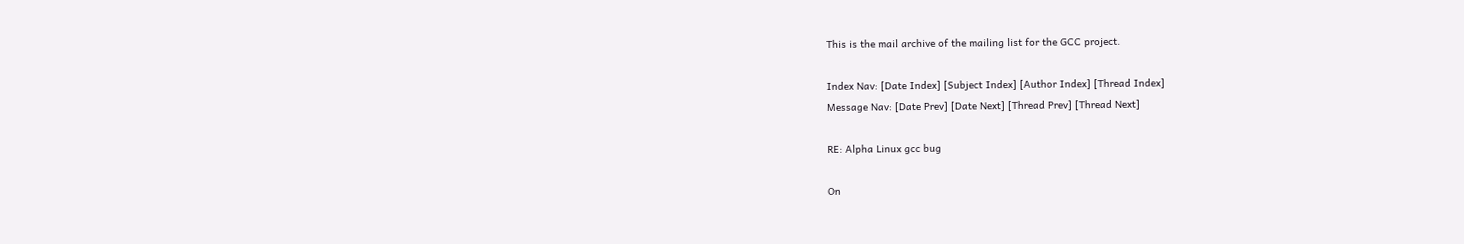This is the mail archive of the mailing list for the GCC project.

Index Nav: [Date Index] [Subject Index] [Author Index] [Thread Index]
Message Nav: [Date Prev] [Date Next] [Thread Prev] [Thread Next]

RE: Alpha Linux gcc bug

On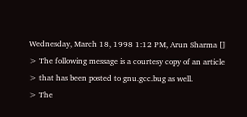Wednesday, March 18, 1998 1:12 PM, Arun Sharma []
> The following message is a courtesy copy of an article
> that has been posted to gnu.gcc.bug as well.
> The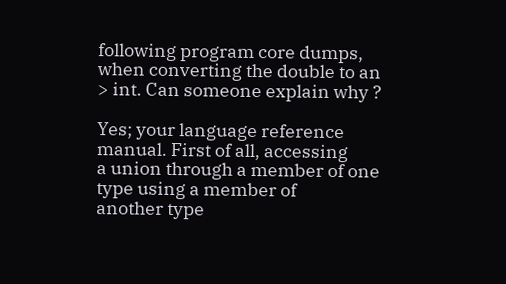following program core dumps, when converting the double to an
> int. Can someone explain why ?

Yes; your language reference manual. First of all, accessing
a union through a member of one type using a member of
another type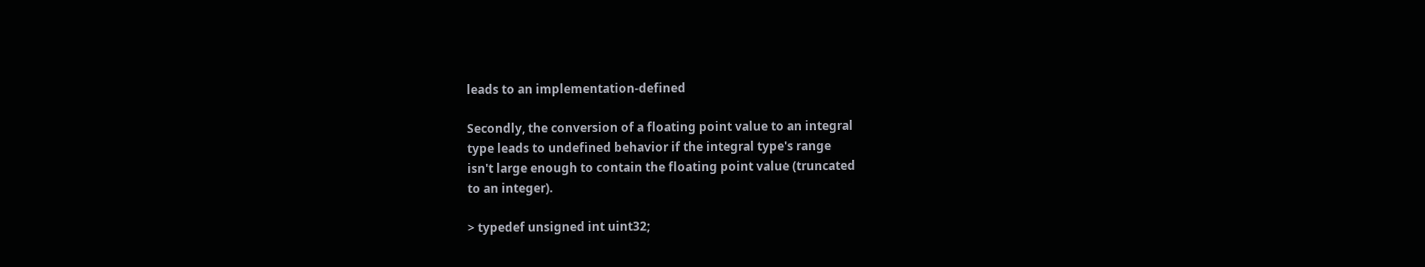leads to an implementation-defined

Secondly, the conversion of a floating point value to an integral
type leads to undefined behavior if the integral type's range
isn't large enough to contain the floating point value (truncated
to an integer).

> typedef unsigned int uint32;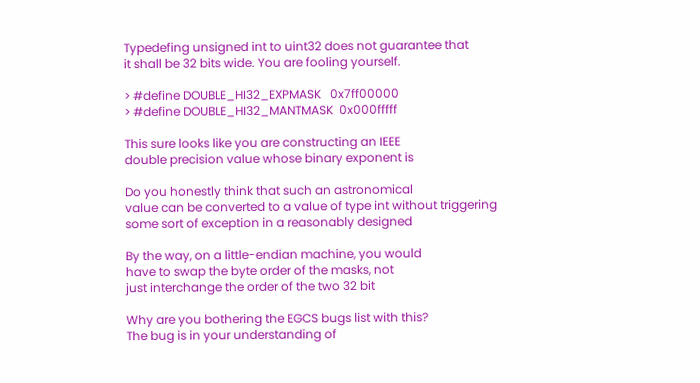Typedefing unsigned int to uint32 does not guarantee that
it shall be 32 bits wide. You are fooling yourself.

> #define DOUBLE_HI32_EXPMASK   0x7ff00000
> #define DOUBLE_HI32_MANTMASK  0x000fffff

This sure looks like you are constructing an IEEE
double precision value whose binary exponent is

Do you honestly think that such an astronomical
value can be converted to a value of type int without triggering
some sort of exception in a reasonably designed

By the way, on a little-endian machine, you would
have to swap the byte order of the masks, not
just interchange the order of the two 32 bit

Why are you bothering the EGCS bugs list with this?
The bug is in your understanding of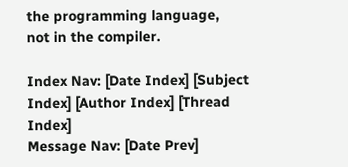the programming language,
not in the compiler.

Index Nav: [Date Index] [Subject Index] [Author Index] [Thread Index]
Message Nav: [Date Prev]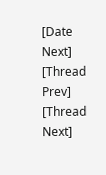[Date Next] [Thread Prev] [Thread Next]